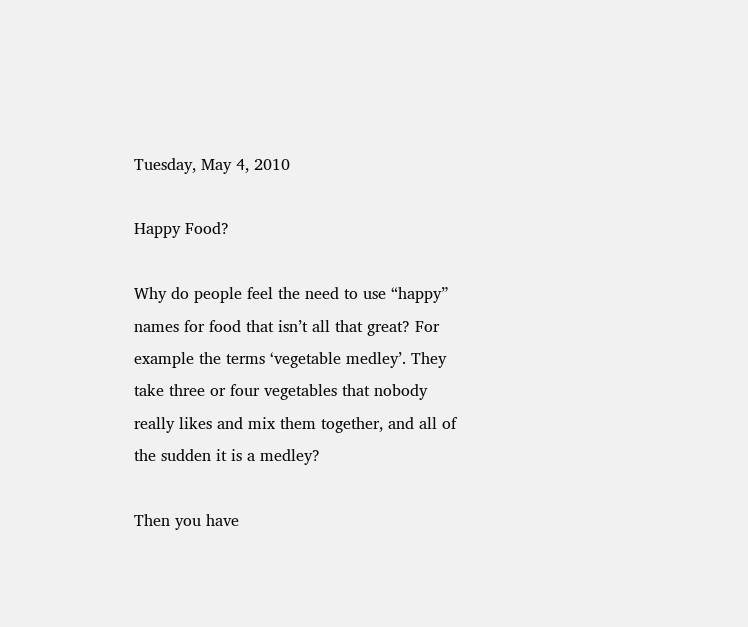Tuesday, May 4, 2010

Happy Food?

Why do people feel the need to use “happy” names for food that isn’t all that great? For example the terms ‘vegetable medley’. They take three or four vegetables that nobody really likes and mix them together, and all of the sudden it is a medley?

Then you have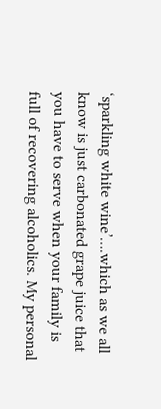‘sparkling white wine’….which as we all know is just carbonated grape juice that you have to serve when your family is full of recovering alcoholics. My personal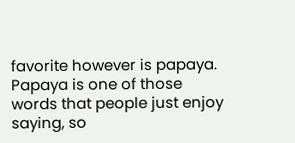favorite however is papaya. Papaya is one of those words that people just enjoy saying, so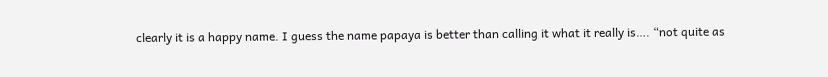clearly it is a happy name. I guess the name papaya is better than calling it what it really is…. “not quite as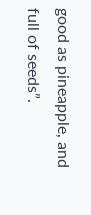good as pineapple, and full of seeds”.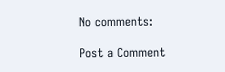No comments:

Post a Comment